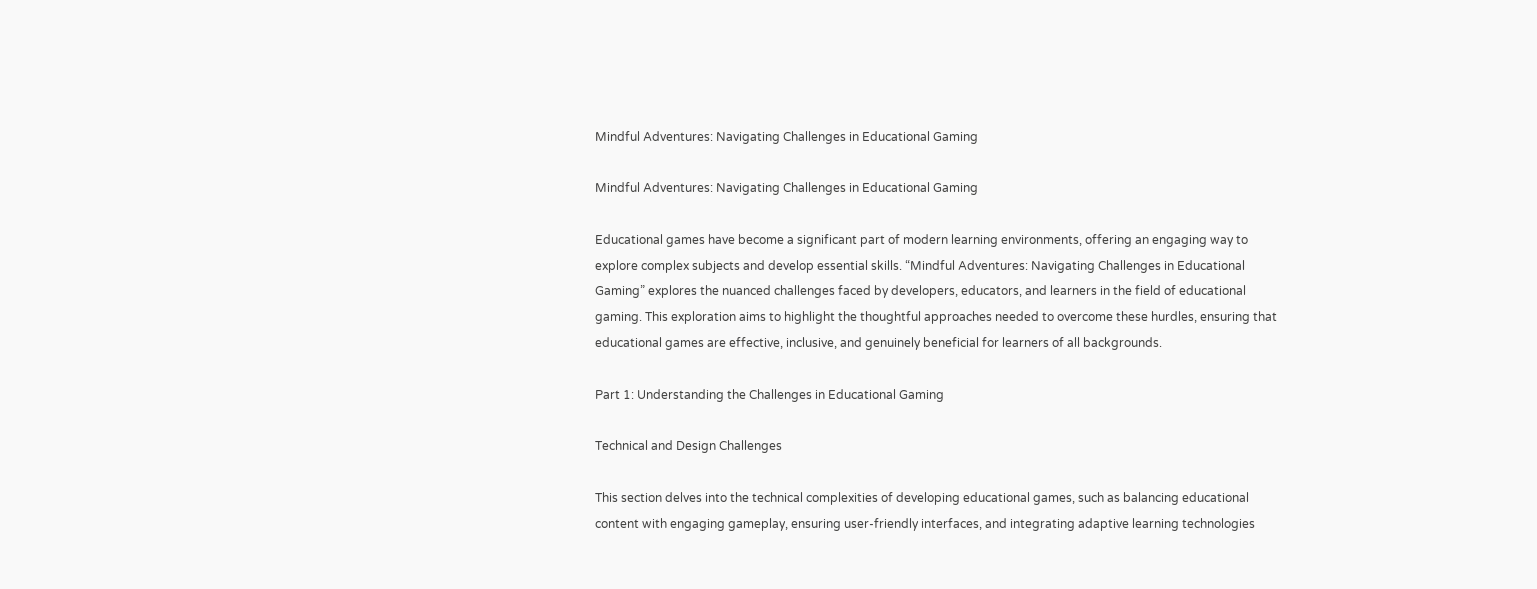Mindful Adventures: Navigating Challenges in Educational Gaming

Mindful Adventures: Navigating Challenges in Educational Gaming

Educational games have become a significant part of modern learning environments, offering an engaging way to explore complex subjects and develop essential skills. “Mindful Adventures: Navigating Challenges in Educational Gaming” explores the nuanced challenges faced by developers, educators, and learners in the field of educational gaming. This exploration aims to highlight the thoughtful approaches needed to overcome these hurdles, ensuring that educational games are effective, inclusive, and genuinely beneficial for learners of all backgrounds.

Part 1: Understanding the Challenges in Educational Gaming

Technical and Design Challenges

This section delves into the technical complexities of developing educational games, such as balancing educational content with engaging gameplay, ensuring user-friendly interfaces, and integrating adaptive learning technologies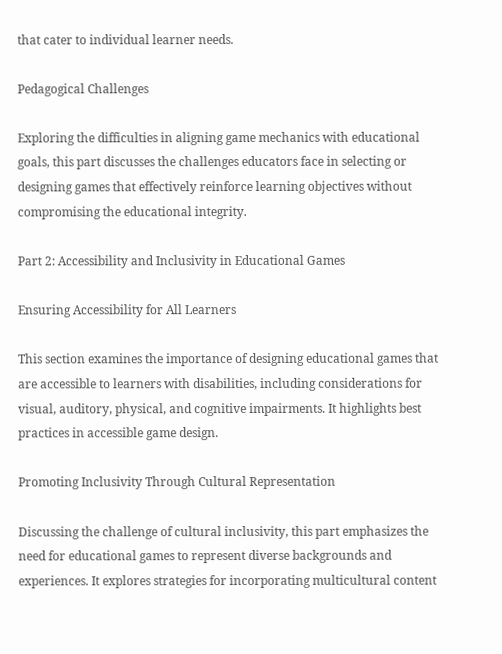that cater to individual learner needs.

Pedagogical Challenges

Exploring the difficulties in aligning game mechanics with educational goals, this part discusses the challenges educators face in selecting or designing games that effectively reinforce learning objectives without compromising the educational integrity.

Part 2: Accessibility and Inclusivity in Educational Games

Ensuring Accessibility for All Learners

This section examines the importance of designing educational games that are accessible to learners with disabilities, including considerations for visual, auditory, physical, and cognitive impairments. It highlights best practices in accessible game design.

Promoting Inclusivity Through Cultural Representation

Discussing the challenge of cultural inclusivity, this part emphasizes the need for educational games to represent diverse backgrounds and experiences. It explores strategies for incorporating multicultural content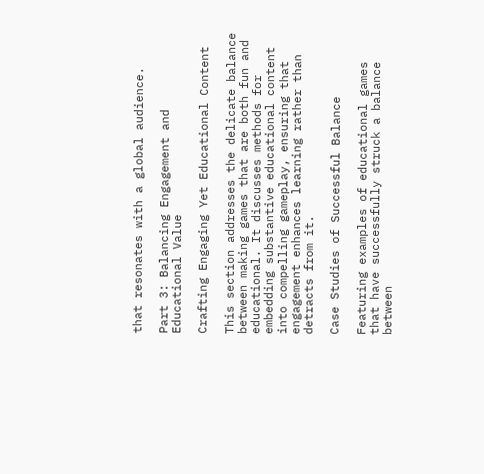that resonates with a global audience.

Part 3: Balancing Engagement and Educational Value

Crafting Engaging Yet Educational Content

This section addresses the delicate balance between making games that are both fun and educational. It discusses methods for embedding substantive educational content into compelling gameplay, ensuring that engagement enhances learning rather than detracts from it.

Case Studies of Successful Balance

Featuring examples of educational games that have successfully struck a balance between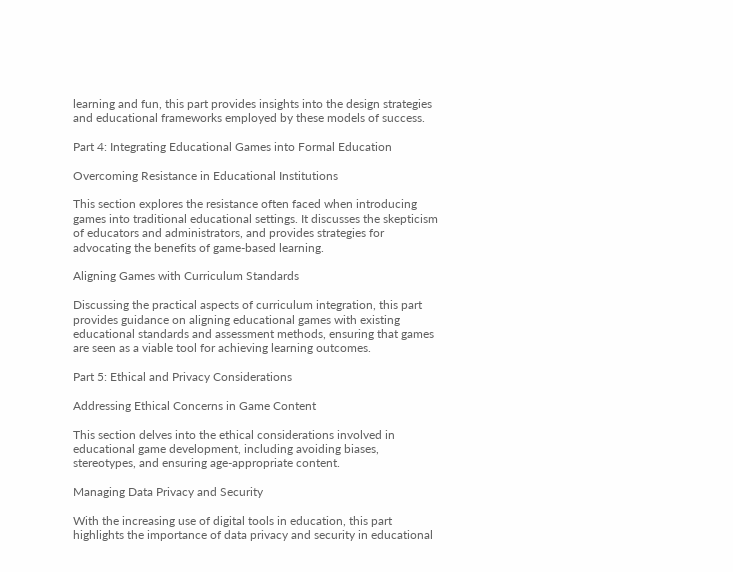learning and fun, this part provides insights into the design strategies and educational frameworks employed by these models of success.

Part 4: Integrating Educational Games into Formal Education

Overcoming Resistance in Educational Institutions

This section explores the resistance often faced when introducing games into traditional educational settings. It discusses the skepticism of educators and administrators, and provides strategies for advocating the benefits of game-based learning.

Aligning Games with Curriculum Standards

Discussing the practical aspects of curriculum integration, this part provides guidance on aligning educational games with existing educational standards and assessment methods, ensuring that games are seen as a viable tool for achieving learning outcomes.

Part 5: Ethical and Privacy Considerations

Addressing Ethical Concerns in Game Content

This section delves into the ethical considerations involved in educational game development, including avoiding biases, stereotypes, and ensuring age-appropriate content.

Managing Data Privacy and Security

With the increasing use of digital tools in education, this part highlights the importance of data privacy and security in educational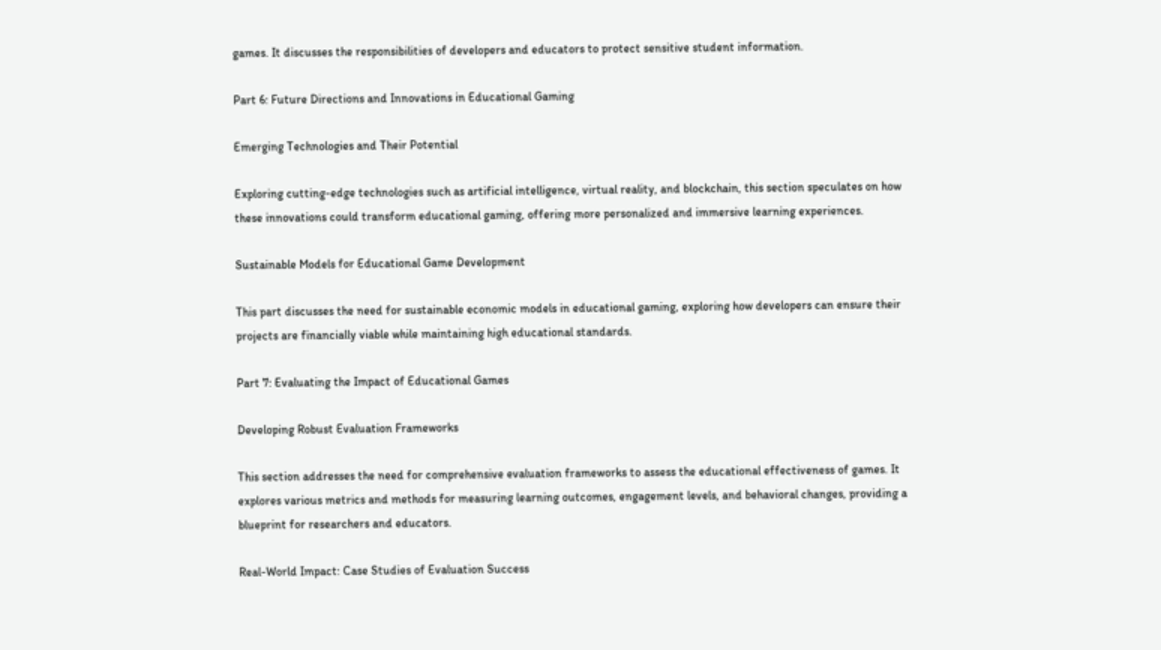games. It discusses the responsibilities of developers and educators to protect sensitive student information.

Part 6: Future Directions and Innovations in Educational Gaming

Emerging Technologies and Their Potential

Exploring cutting-edge technologies such as artificial intelligence, virtual reality, and blockchain, this section speculates on how these innovations could transform educational gaming, offering more personalized and immersive learning experiences.

Sustainable Models for Educational Game Development

This part discusses the need for sustainable economic models in educational gaming, exploring how developers can ensure their projects are financially viable while maintaining high educational standards.

Part 7: Evaluating the Impact of Educational Games

Developing Robust Evaluation Frameworks

This section addresses the need for comprehensive evaluation frameworks to assess the educational effectiveness of games. It explores various metrics and methods for measuring learning outcomes, engagement levels, and behavioral changes, providing a blueprint for researchers and educators.

Real-World Impact: Case Studies of Evaluation Success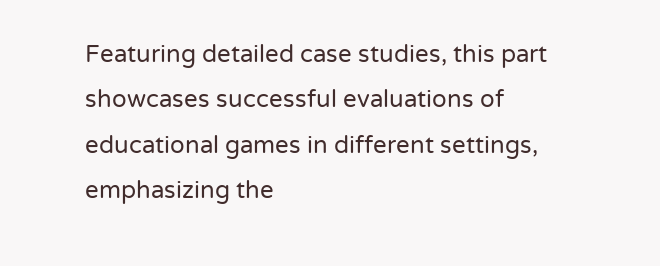Featuring detailed case studies, this part showcases successful evaluations of educational games in different settings, emphasizing the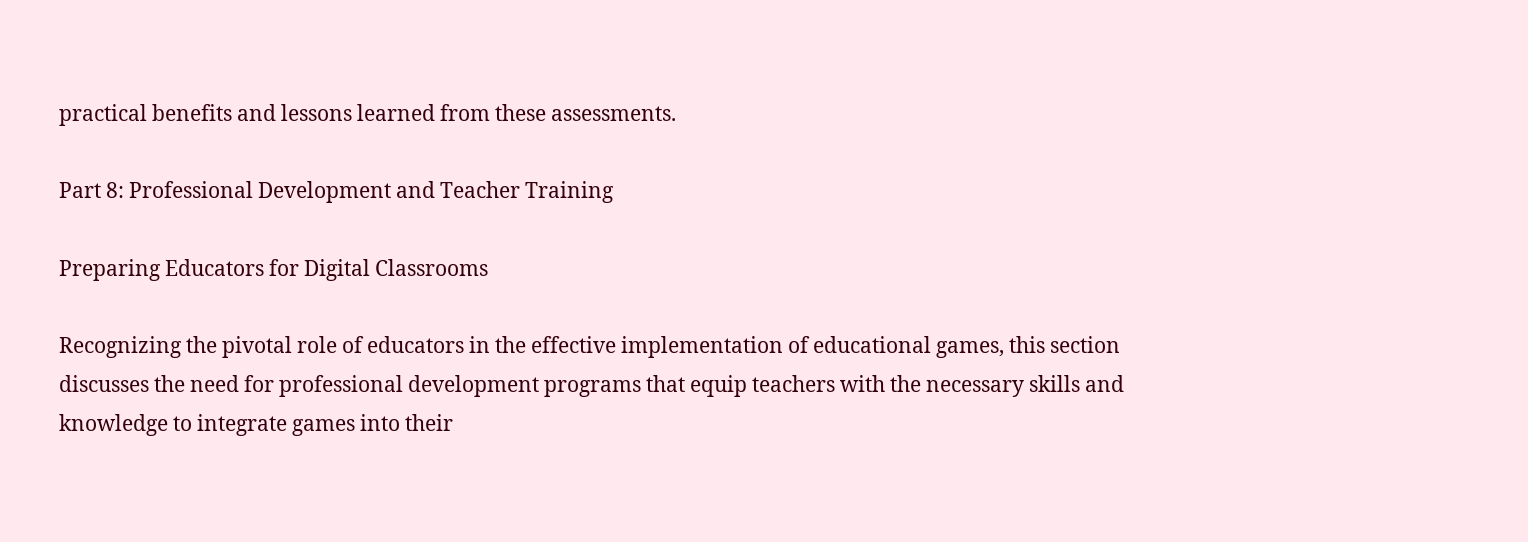practical benefits and lessons learned from these assessments.

Part 8: Professional Development and Teacher Training

Preparing Educators for Digital Classrooms

Recognizing the pivotal role of educators in the effective implementation of educational games, this section discusses the need for professional development programs that equip teachers with the necessary skills and knowledge to integrate games into their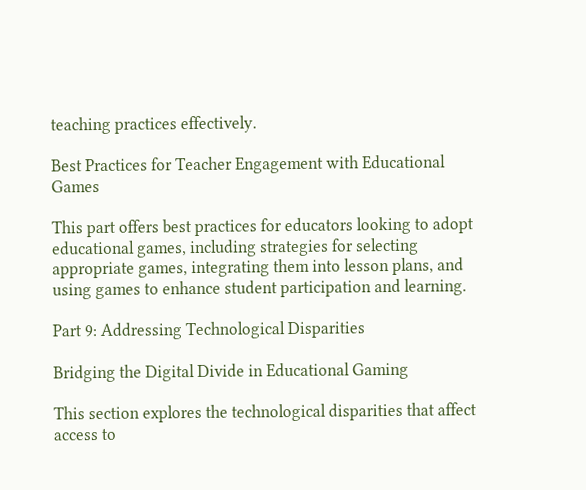teaching practices effectively.

Best Practices for Teacher Engagement with Educational Games

This part offers best practices for educators looking to adopt educational games, including strategies for selecting appropriate games, integrating them into lesson plans, and using games to enhance student participation and learning.

Part 9: Addressing Technological Disparities

Bridging the Digital Divide in Educational Gaming

This section explores the technological disparities that affect access to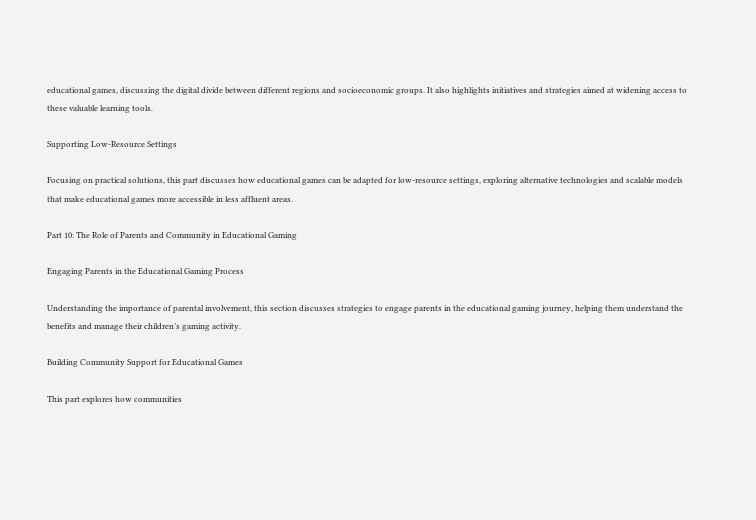educational games, discussing the digital divide between different regions and socioeconomic groups. It also highlights initiatives and strategies aimed at widening access to these valuable learning tools.

Supporting Low-Resource Settings

Focusing on practical solutions, this part discusses how educational games can be adapted for low-resource settings, exploring alternative technologies and scalable models that make educational games more accessible in less affluent areas.

Part 10: The Role of Parents and Community in Educational Gaming

Engaging Parents in the Educational Gaming Process

Understanding the importance of parental involvement, this section discusses strategies to engage parents in the educational gaming journey, helping them understand the benefits and manage their children’s gaming activity.

Building Community Support for Educational Games

This part explores how communities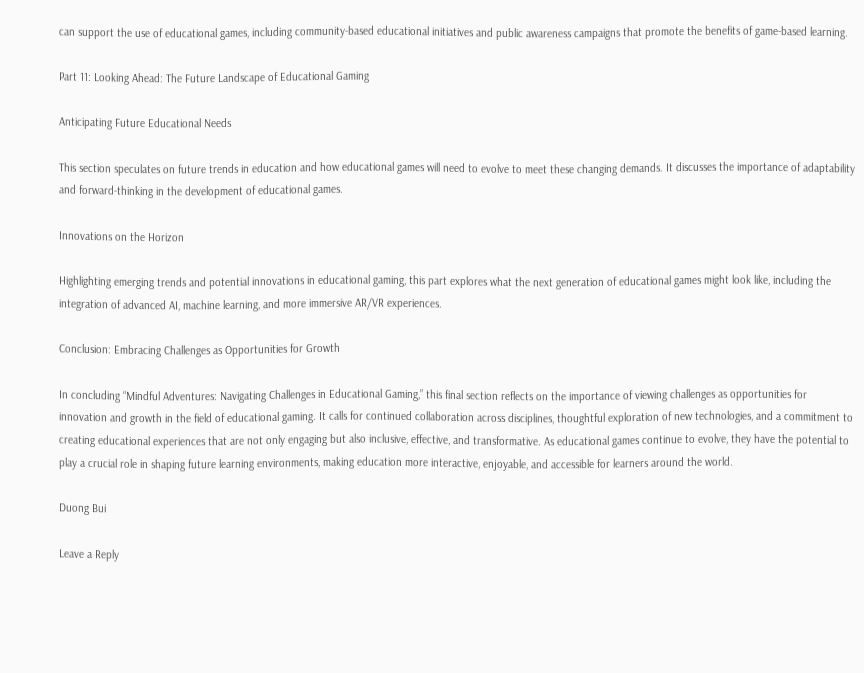can support the use of educational games, including community-based educational initiatives and public awareness campaigns that promote the benefits of game-based learning.

Part 11: Looking Ahead: The Future Landscape of Educational Gaming

Anticipating Future Educational Needs

This section speculates on future trends in education and how educational games will need to evolve to meet these changing demands. It discusses the importance of adaptability and forward-thinking in the development of educational games.

Innovations on the Horizon

Highlighting emerging trends and potential innovations in educational gaming, this part explores what the next generation of educational games might look like, including the integration of advanced AI, machine learning, and more immersive AR/VR experiences.

Conclusion: Embracing Challenges as Opportunities for Growth

In concluding “Mindful Adventures: Navigating Challenges in Educational Gaming,” this final section reflects on the importance of viewing challenges as opportunities for innovation and growth in the field of educational gaming. It calls for continued collaboration across disciplines, thoughtful exploration of new technologies, and a commitment to creating educational experiences that are not only engaging but also inclusive, effective, and transformative. As educational games continue to evolve, they have the potential to play a crucial role in shaping future learning environments, making education more interactive, enjoyable, and accessible for learners around the world.

Duong Bui

Leave a Reply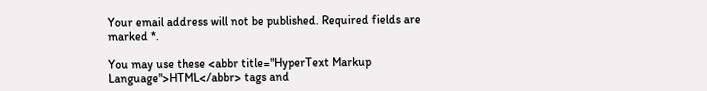Your email address will not be published. Required fields are marked *.

You may use these <abbr title="HyperText Markup Language">HTML</abbr> tags and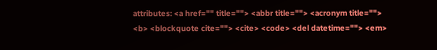attributes: <a href="" title=""> <abbr title=""> <acronym title=""> <b> <blockquote cite=""> <cite> <code> <del datetime=""> <em>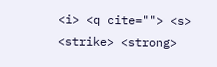<i> <q cite=""> <s> <strike> <strong>